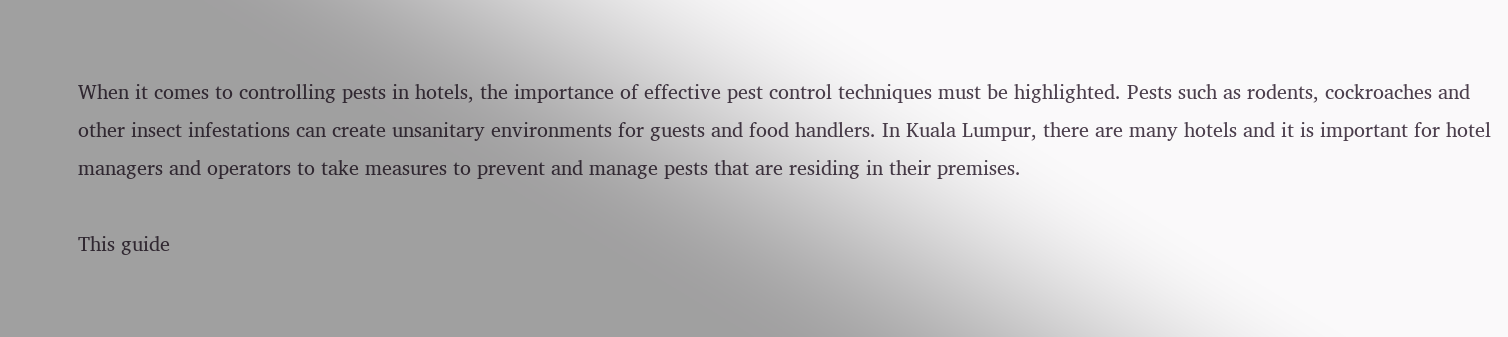When it comes to controlling pests in hotels, the importance of effective pest control techniques must be highlighted. Pests such as rodents, cockroaches and other insect infestations can create unsanitary environments for guests and food handlers. In Kuala Lumpur, there are many hotels and it is important for hotel managers and operators to take measures to prevent and manage pests that are residing in their premises.

This guide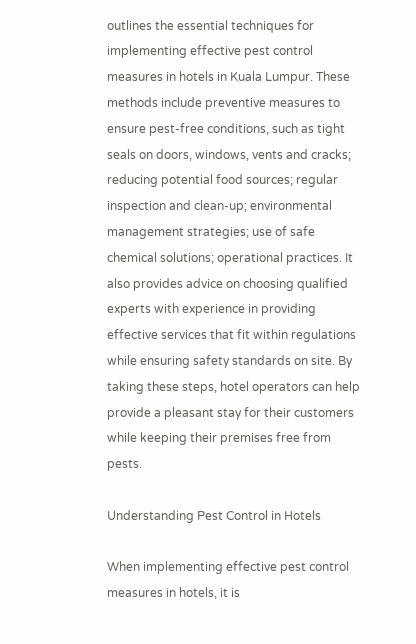outlines the essential techniques for implementing effective pest control measures in hotels in Kuala Lumpur. These methods include preventive measures to ensure pest-free conditions, such as tight seals on doors, windows, vents and cracks; reducing potential food sources; regular inspection and clean-up; environmental management strategies; use of safe chemical solutions; operational practices. It also provides advice on choosing qualified experts with experience in providing effective services that fit within regulations while ensuring safety standards on site. By taking these steps, hotel operators can help provide a pleasant stay for their customers while keeping their premises free from pests.

Understanding Pest Control in Hotels

When implementing effective pest control measures in hotels, it is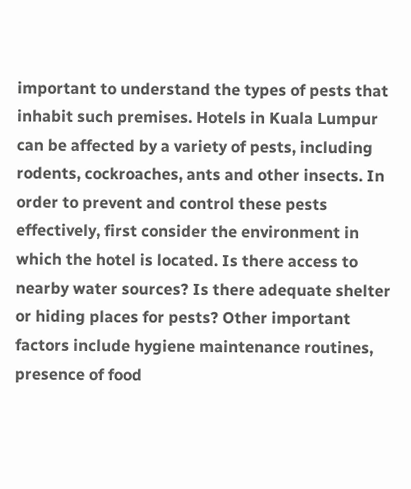important to understand the types of pests that inhabit such premises. Hotels in Kuala Lumpur can be affected by a variety of pests, including rodents, cockroaches, ants and other insects. In order to prevent and control these pests effectively, first consider the environment in which the hotel is located. Is there access to nearby water sources? Is there adequate shelter or hiding places for pests? Other important factors include hygiene maintenance routines, presence of food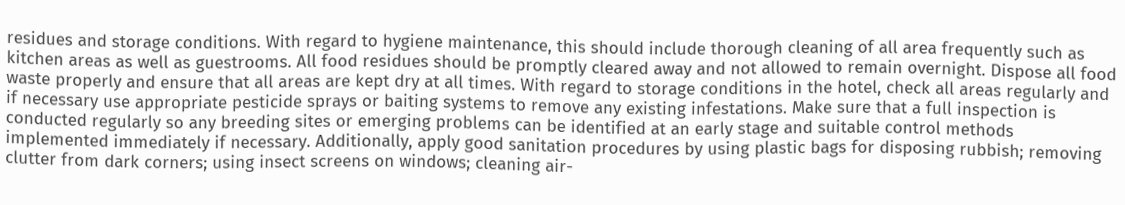residues and storage conditions. With regard to hygiene maintenance, this should include thorough cleaning of all area frequently such as kitchen areas as well as guestrooms. All food residues should be promptly cleared away and not allowed to remain overnight. Dispose all food waste properly and ensure that all areas are kept dry at all times. With regard to storage conditions in the hotel, check all areas regularly and if necessary use appropriate pesticide sprays or baiting systems to remove any existing infestations. Make sure that a full inspection is conducted regularly so any breeding sites or emerging problems can be identified at an early stage and suitable control methods implemented immediately if necessary. Additionally, apply good sanitation procedures by using plastic bags for disposing rubbish; removing clutter from dark corners; using insect screens on windows; cleaning air-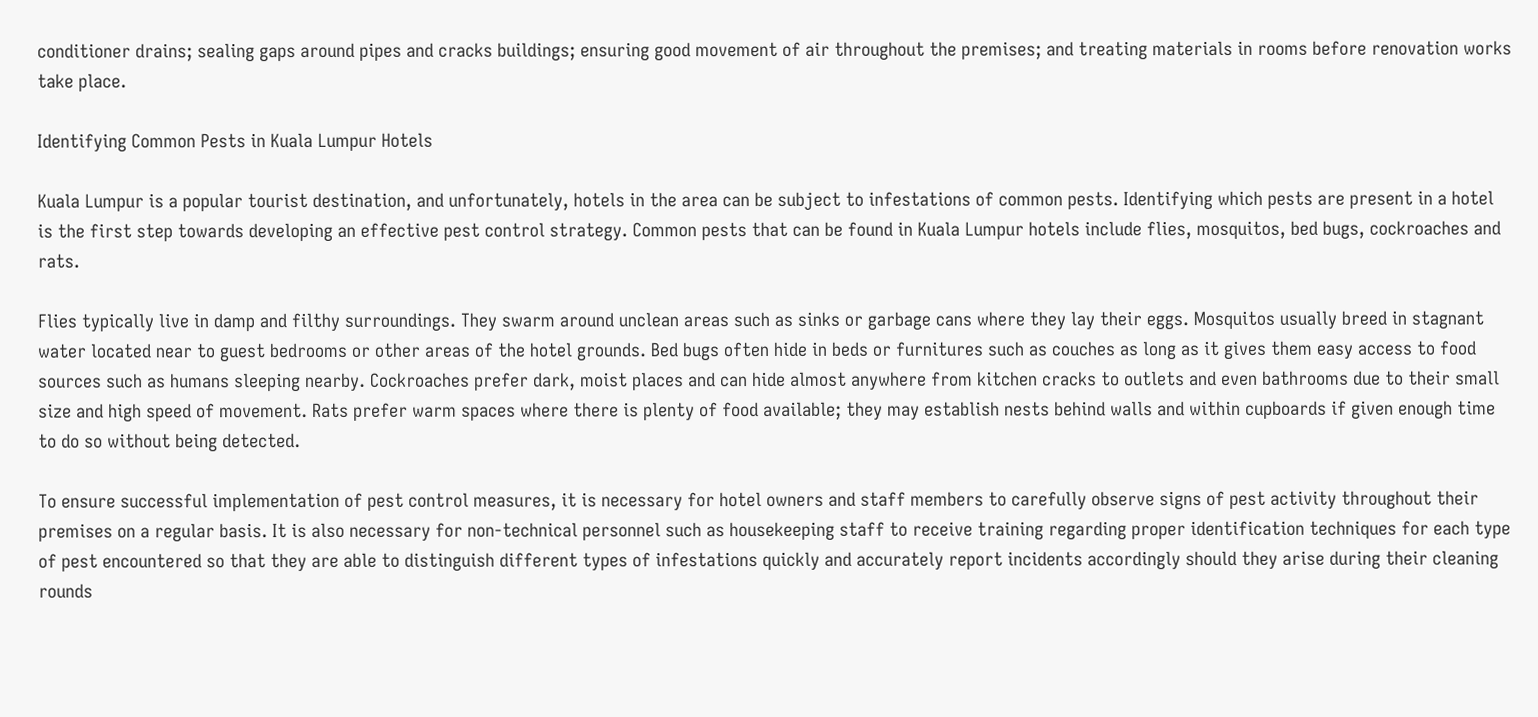conditioner drains; sealing gaps around pipes and cracks buildings; ensuring good movement of air throughout the premises; and treating materials in rooms before renovation works take place.

Identifying Common Pests in Kuala Lumpur Hotels

Kuala Lumpur is a popular tourist destination, and unfortunately, hotels in the area can be subject to infestations of common pests. Identifying which pests are present in a hotel is the first step towards developing an effective pest control strategy. Common pests that can be found in Kuala Lumpur hotels include flies, mosquitos, bed bugs, cockroaches and rats.

Flies typically live in damp and filthy surroundings. They swarm around unclean areas such as sinks or garbage cans where they lay their eggs. Mosquitos usually breed in stagnant water located near to guest bedrooms or other areas of the hotel grounds. Bed bugs often hide in beds or furnitures such as couches as long as it gives them easy access to food sources such as humans sleeping nearby. Cockroaches prefer dark, moist places and can hide almost anywhere from kitchen cracks to outlets and even bathrooms due to their small size and high speed of movement. Rats prefer warm spaces where there is plenty of food available; they may establish nests behind walls and within cupboards if given enough time to do so without being detected.

To ensure successful implementation of pest control measures, it is necessary for hotel owners and staff members to carefully observe signs of pest activity throughout their premises on a regular basis. It is also necessary for non-technical personnel such as housekeeping staff to receive training regarding proper identification techniques for each type of pest encountered so that they are able to distinguish different types of infestations quickly and accurately report incidents accordingly should they arise during their cleaning rounds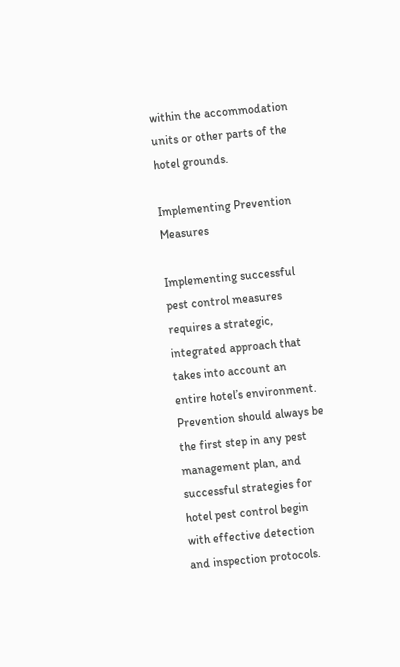within the accommodation units or other parts of the hotel grounds.

Implementing Prevention Measures

Implementing successful pest control measures requires a strategic, integrated approach that takes into account an entire hotel’s environment. Prevention should always be the first step in any pest management plan, and successful strategies for hotel pest control begin with effective detection and inspection protocols.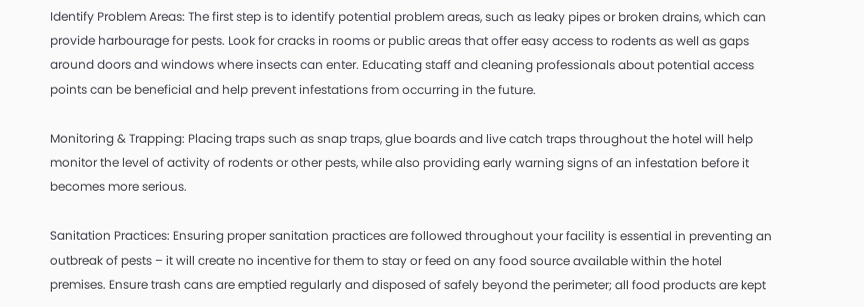Identify Problem Areas: The first step is to identify potential problem areas, such as leaky pipes or broken drains, which can provide harbourage for pests. Look for cracks in rooms or public areas that offer easy access to rodents as well as gaps around doors and windows where insects can enter. Educating staff and cleaning professionals about potential access points can be beneficial and help prevent infestations from occurring in the future.

Monitoring & Trapping: Placing traps such as snap traps, glue boards and live catch traps throughout the hotel will help monitor the level of activity of rodents or other pests, while also providing early warning signs of an infestation before it becomes more serious.

Sanitation Practices: Ensuring proper sanitation practices are followed throughout your facility is essential in preventing an outbreak of pests – it will create no incentive for them to stay or feed on any food source available within the hotel premises. Ensure trash cans are emptied regularly and disposed of safely beyond the perimeter; all food products are kept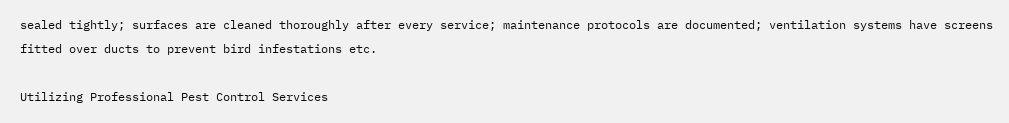sealed tightly; surfaces are cleaned thoroughly after every service; maintenance protocols are documented; ventilation systems have screens fitted over ducts to prevent bird infestations etc.

Utilizing Professional Pest Control Services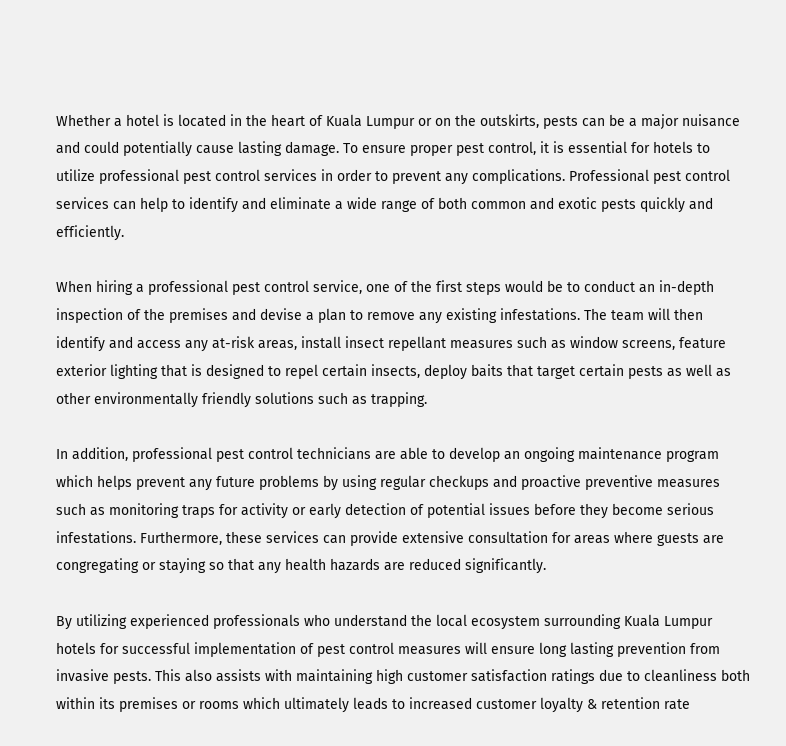Whether a hotel is located in the heart of Kuala Lumpur or on the outskirts, pests can be a major nuisance and could potentially cause lasting damage. To ensure proper pest control, it is essential for hotels to utilize professional pest control services in order to prevent any complications. Professional pest control services can help to identify and eliminate a wide range of both common and exotic pests quickly and efficiently.

When hiring a professional pest control service, one of the first steps would be to conduct an in-depth inspection of the premises and devise a plan to remove any existing infestations. The team will then identify and access any at-risk areas, install insect repellant measures such as window screens, feature exterior lighting that is designed to repel certain insects, deploy baits that target certain pests as well as other environmentally friendly solutions such as trapping.

In addition, professional pest control technicians are able to develop an ongoing maintenance program which helps prevent any future problems by using regular checkups and proactive preventive measures such as monitoring traps for activity or early detection of potential issues before they become serious infestations. Furthermore, these services can provide extensive consultation for areas where guests are congregating or staying so that any health hazards are reduced significantly.

By utilizing experienced professionals who understand the local ecosystem surrounding Kuala Lumpur hotels for successful implementation of pest control measures will ensure long lasting prevention from invasive pests. This also assists with maintaining high customer satisfaction ratings due to cleanliness both within its premises or rooms which ultimately leads to increased customer loyalty & retention rate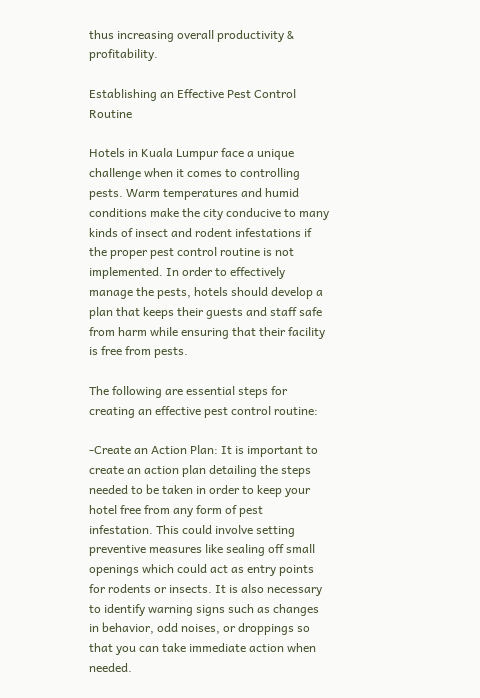thus increasing overall productivity & profitability.

Establishing an Effective Pest Control Routine

Hotels in Kuala Lumpur face a unique challenge when it comes to controlling pests. Warm temperatures and humid conditions make the city conducive to many kinds of insect and rodent infestations if the proper pest control routine is not implemented. In order to effectively manage the pests, hotels should develop a plan that keeps their guests and staff safe from harm while ensuring that their facility is free from pests.

The following are essential steps for creating an effective pest control routine:

-Create an Action Plan: It is important to create an action plan detailing the steps needed to be taken in order to keep your hotel free from any form of pest infestation. This could involve setting preventive measures like sealing off small openings which could act as entry points for rodents or insects. It is also necessary to identify warning signs such as changes in behavior, odd noises, or droppings so that you can take immediate action when needed.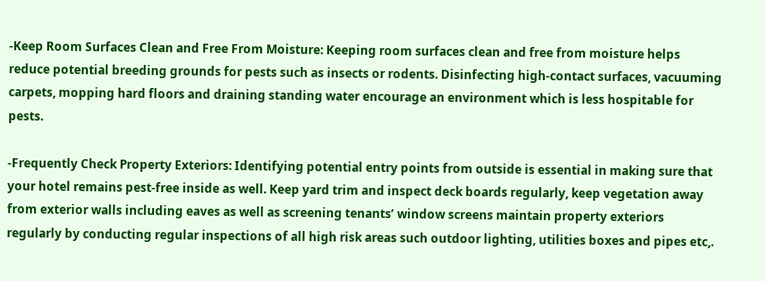-Keep Room Surfaces Clean and Free From Moisture: Keeping room surfaces clean and free from moisture helps reduce potential breeding grounds for pests such as insects or rodents. Disinfecting high-contact surfaces, vacuuming carpets, mopping hard floors and draining standing water encourage an environment which is less hospitable for pests.

-Frequently Check Property Exteriors: Identifying potential entry points from outside is essential in making sure that your hotel remains pest-free inside as well. Keep yard trim and inspect deck boards regularly, keep vegetation away from exterior walls including eaves as well as screening tenants’ window screens maintain property exteriors regularly by conducting regular inspections of all high risk areas such outdoor lighting, utilities boxes and pipes etc,.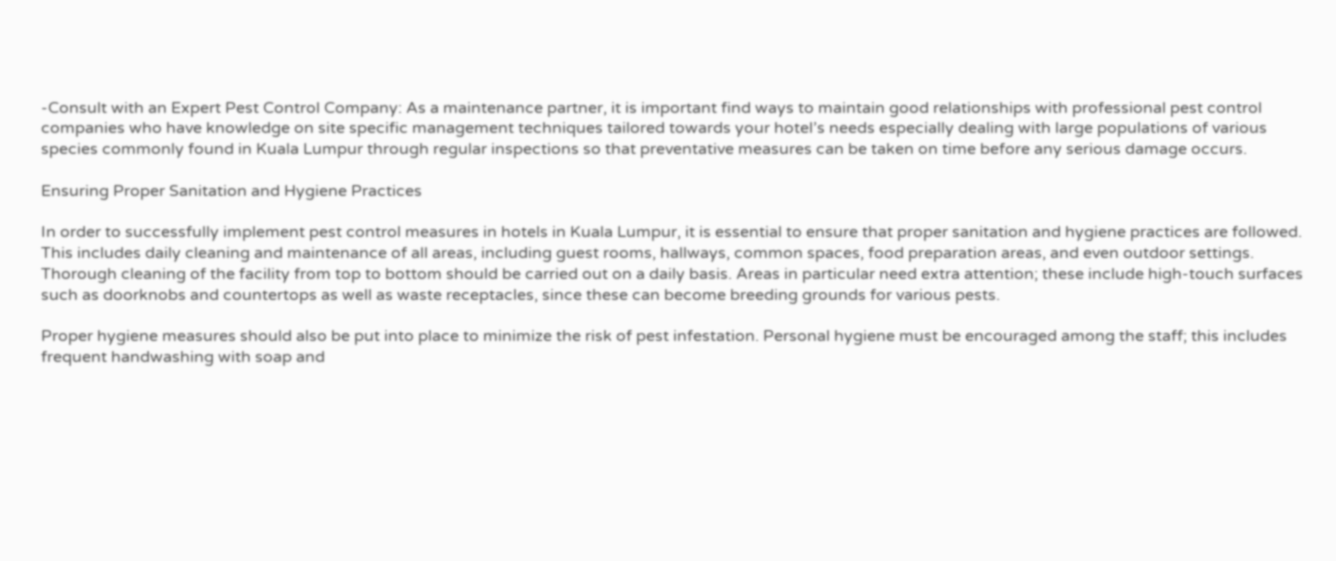-Consult with an Expert Pest Control Company: As a maintenance partner, it is important find ways to maintain good relationships with professional pest control companies who have knowledge on site specific management techniques tailored towards your hotel’s needs especially dealing with large populations of various species commonly found in Kuala Lumpur through regular inspections so that preventative measures can be taken on time before any serious damage occurs.

Ensuring Proper Sanitation and Hygiene Practices

In order to successfully implement pest control measures in hotels in Kuala Lumpur, it is essential to ensure that proper sanitation and hygiene practices are followed. This includes daily cleaning and maintenance of all areas, including guest rooms, hallways, common spaces, food preparation areas, and even outdoor settings. Thorough cleaning of the facility from top to bottom should be carried out on a daily basis. Areas in particular need extra attention; these include high-touch surfaces such as doorknobs and countertops as well as waste receptacles, since these can become breeding grounds for various pests.

Proper hygiene measures should also be put into place to minimize the risk of pest infestation. Personal hygiene must be encouraged among the staff; this includes frequent handwashing with soap and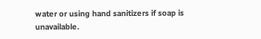water or using hand sanitizers if soap is unavailable.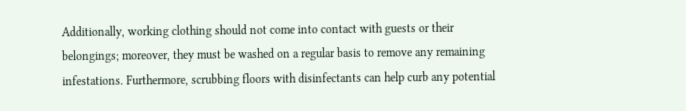Additionally, working clothing should not come into contact with guests or their belongings; moreover, they must be washed on a regular basis to remove any remaining infestations. Furthermore, scrubbing floors with disinfectants can help curb any potential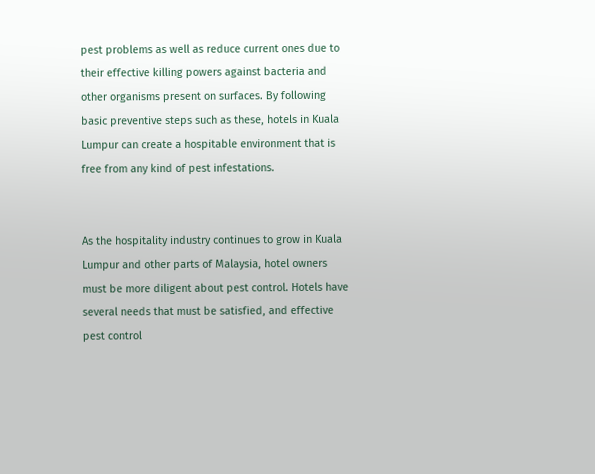pest problems as well as reduce current ones due to their effective killing powers against bacteria and other organisms present on surfaces. By following basic preventive steps such as these, hotels in Kuala Lumpur can create a hospitable environment that is free from any kind of pest infestations.


As the hospitality industry continues to grow in Kuala Lumpur and other parts of Malaysia, hotel owners must be more diligent about pest control. Hotels have several needs that must be satisfied, and effective pest control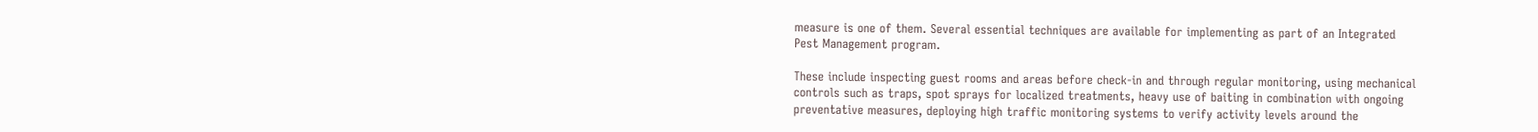measure is one of them. Several essential techniques are available for implementing as part of an Integrated Pest Management program.

These include inspecting guest rooms and areas before check-in and through regular monitoring, using mechanical controls such as traps, spot sprays for localized treatments, heavy use of baiting in combination with ongoing preventative measures, deploying high traffic monitoring systems to verify activity levels around the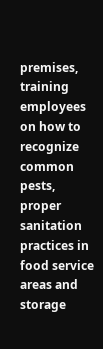premises, training employees on how to recognize common pests, proper sanitation practices in food service areas and storage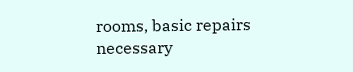rooms, basic repairs necessary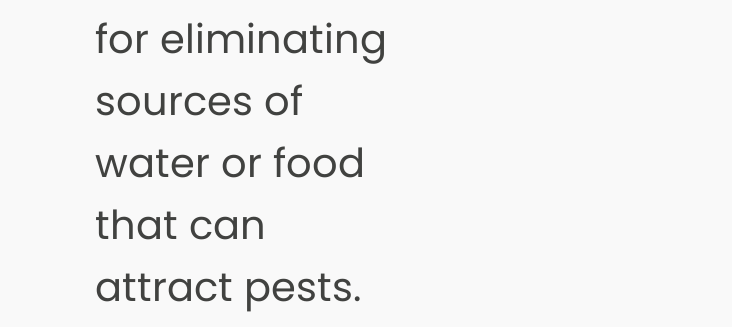for eliminating sources of water or food that can attract pests.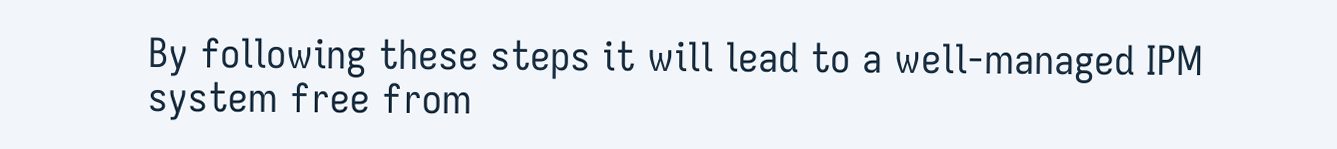By following these steps it will lead to a well-managed IPM system free from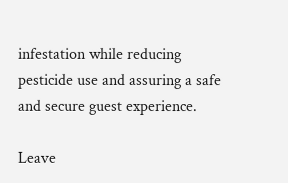infestation while reducing pesticide use and assuring a safe and secure guest experience.

Leave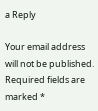a Reply

Your email address will not be published. Required fields are marked *